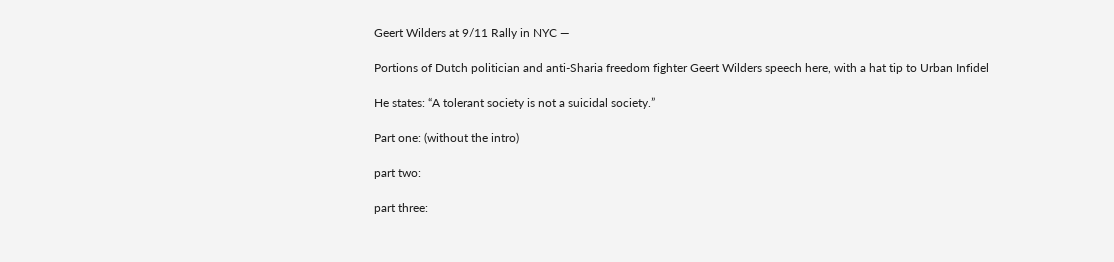Geert Wilders at 9/11 Rally in NYC —

Portions of Dutch politician and anti-Sharia freedom fighter Geert Wilders speech here, with a hat tip to Urban Infidel

He states: “A tolerant society is not a suicidal society.”

Part one: (without the intro)

part two:

part three: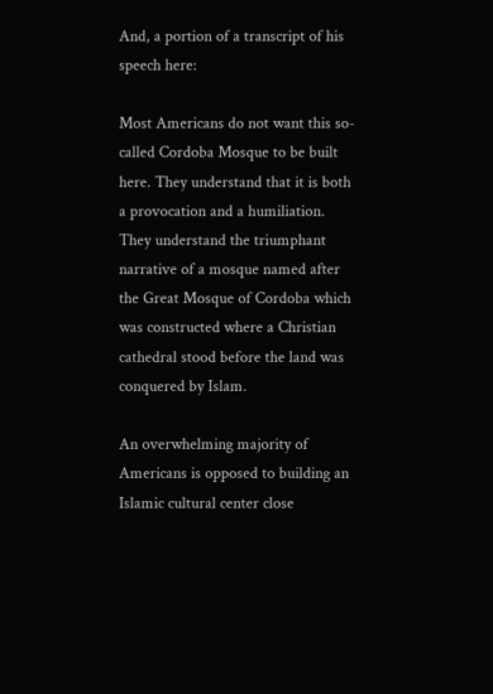And, a portion of a transcript of his speech here:

Most Americans do not want this so-called Cordoba Mosque to be built here. They understand that it is both a provocation and a humiliation. They understand the triumphant narrative of a mosque named after the Great Mosque of Cordoba which was constructed where a Christian cathedral stood before the land was conquered by Islam.

An overwhelming majority of Americans is opposed to building an Islamic cultural center close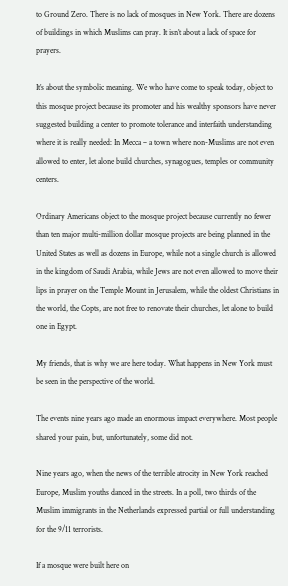to Ground Zero. There is no lack of mosques in New York. There are dozens of buildings in which Muslims can pray. It isn’t about a lack of space for prayers.

It’s about the symbolic meaning. We who have come to speak today, object to this mosque project because its promoter and his wealthy sponsors have never suggested building a center to promote tolerance and interfaith understanding where it is really needed: In Mecca – a town where non-Muslims are not even allowed to enter, let alone build churches, synagogues, temples or community centers.

Ordinary Americans object to the mosque project because currently no fewer than ten major multi-million dollar mosque projects are being planned in the United States as well as dozens in Europe, while not a single church is allowed in the kingdom of Saudi Arabia, while Jews are not even allowed to move their lips in prayer on the Temple Mount in Jerusalem, while the oldest Christians in the world, the Copts, are not free to renovate their churches, let alone to build one in Egypt.

My friends, that is why we are here today. What happens in New York must be seen in the perspective of the world.

The events nine years ago made an enormous impact everywhere. Most people shared your pain, but, unfortunately, some did not.

Nine years ago, when the news of the terrible atrocity in New York reached Europe, Muslim youths danced in the streets. In a poll, two thirds of the Muslim immigrants in the Netherlands expressed partial or full understanding for the 9/11 terrorists.

If a mosque were built here on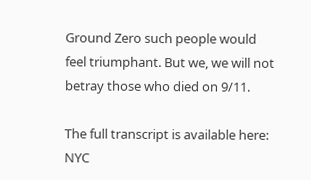Ground Zero such people would feel triumphant. But we, we will not betray those who died on 9/11.

The full transcript is available here: NYC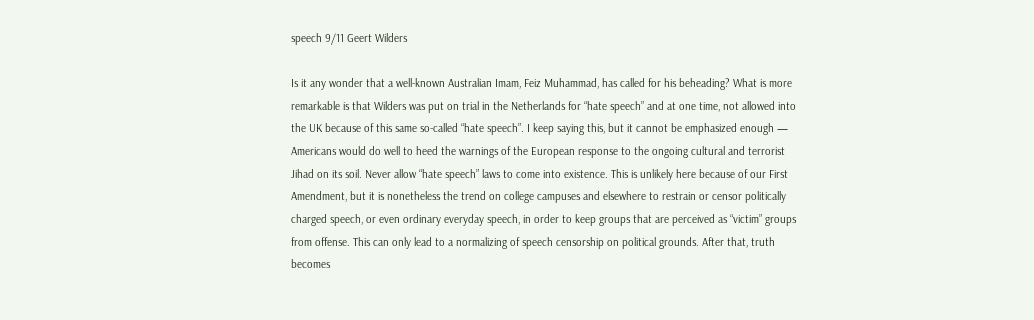speech 9/11 Geert Wilders

Is it any wonder that a well-known Australian Imam, Feiz Muhammad, has called for his beheading? What is more remarkable is that Wilders was put on trial in the Netherlands for “hate speech” and at one time, not allowed into the UK because of this same so-called “hate speech”. I keep saying this, but it cannot be emphasized enough — Americans would do well to heed the warnings of the European response to the ongoing cultural and terrorist Jihad on its soil. Never allow “hate speech” laws to come into existence. This is unlikely here because of our First Amendment, but it is nonetheless the trend on college campuses and elsewhere to restrain or censor politically charged speech, or even ordinary everyday speech, in order to keep groups that are perceived as “victim” groups from offense. This can only lead to a normalizing of speech censorship on political grounds. After that, truth becomes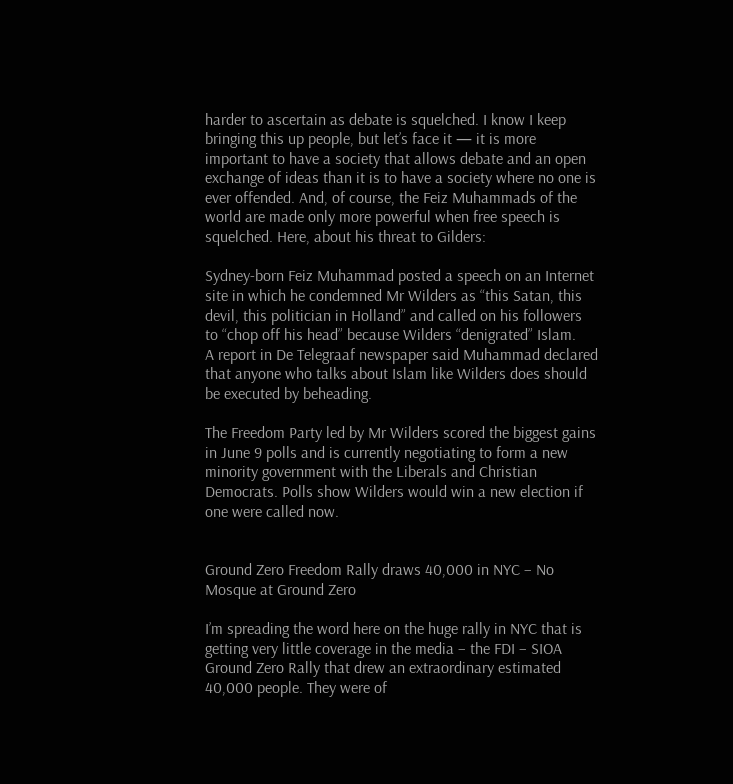harder to ascertain as debate is squelched. I know I keep bringing this up people, but let’s face it — it is more important to have a society that allows debate and an open exchange of ideas than it is to have a society where no one is ever offended. And, of course, the Feiz Muhammads of the world are made only more powerful when free speech is squelched. Here, about his threat to Gilders:

Sydney-born Feiz Muhammad posted a speech on an Internet site in which he condemned Mr Wilders as “this Satan, this devil, this politician in Holland” and called on his followers to “chop off his head” because Wilders “denigrated” Islam.
A report in De Telegraaf newspaper said Muhammad declared that anyone who talks about Islam like Wilders does should be executed by beheading.

The Freedom Party led by Mr Wilders scored the biggest gains in June 9 polls and is currently negotiating to form a new minority government with the Liberals and Christian Democrats. Polls show Wilders would win a new election if one were called now.


Ground Zero Freedom Rally draws 40,000 in NYC – No Mosque at Ground Zero

I’m spreading the word here on the huge rally in NYC that is getting very little coverage in the media – the FDI – SIOA Ground Zero Rally that drew an extraordinary estimated 40,000 people. They were of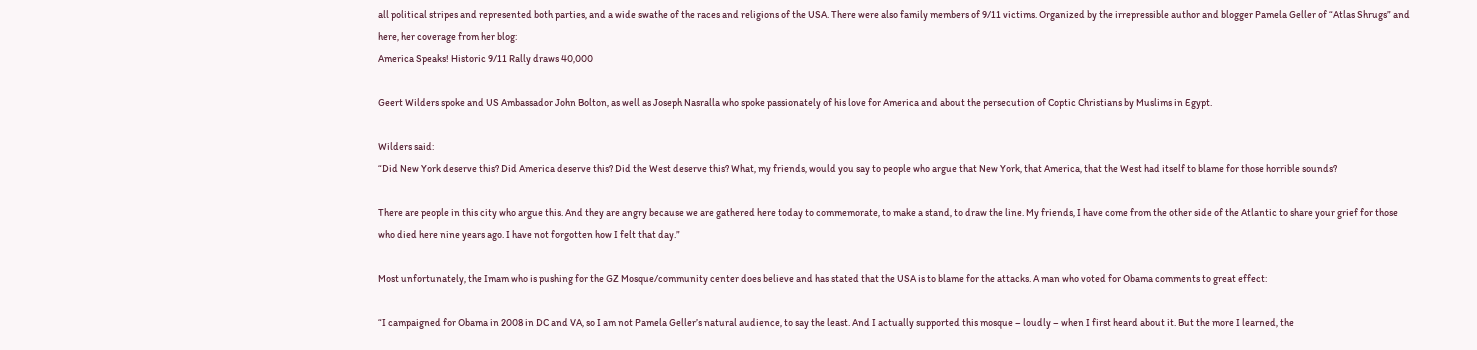all political stripes and represented both parties, and a wide swathe of the races and religions of the USA. There were also family members of 9/11 victims. Organized by the irrepressible author and blogger Pamela Geller of “Atlas Shrugs” and here, her coverage from her blog:
America Speaks! Historic 9/11 Rally draws 40,000

Geert Wilders spoke and US Ambassador John Bolton, as well as Joseph Nasralla who spoke passionately of his love for America and about the persecution of Coptic Christians by Muslims in Egypt.

Wilders said:
“Did New York deserve this? Did America deserve this? Did the West deserve this? What, my friends, would you say to people who argue that New York, that America, that the West had itself to blame for those horrible sounds?

There are people in this city who argue this. And they are angry because we are gathered here today to commemorate, to make a stand, to draw the line. My friends, I have come from the other side of the Atlantic to share your grief for those who died here nine years ago. I have not forgotten how I felt that day.”

Most unfortunately, the Imam who is pushing for the GZ Mosque/community center does believe and has stated that the USA is to blame for the attacks. A man who voted for Obama comments to great effect:

“I campaigned for Obama in 2008 in DC and VA, so I am not Pamela Geller’s natural audience, to say the least. And I actually supported this mosque – loudly – when I first heard about it. But the more I learned, the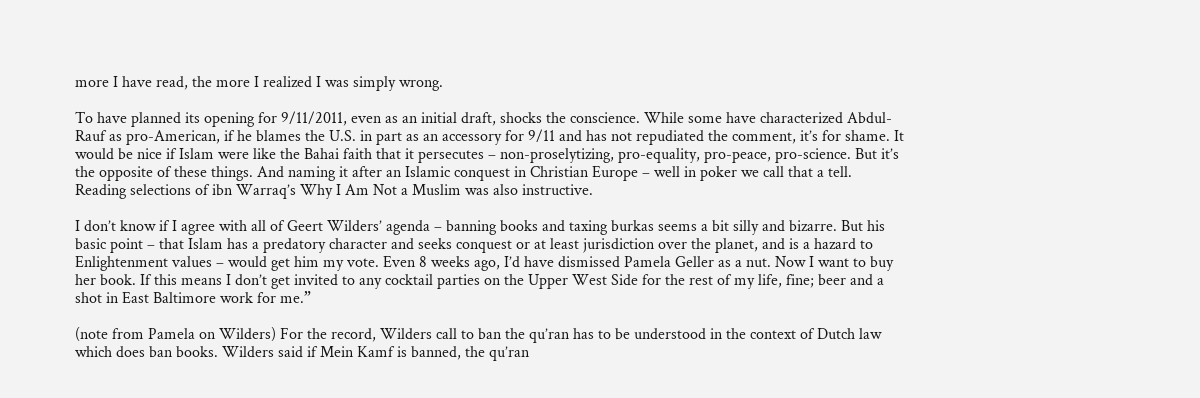more I have read, the more I realized I was simply wrong.

To have planned its opening for 9/11/2011, even as an initial draft, shocks the conscience. While some have characterized Abdul-Rauf as pro-American, if he blames the U.S. in part as an accessory for 9/11 and has not repudiated the comment, it’s for shame. It would be nice if Islam were like the Bahai faith that it persecutes – non-proselytizing, pro-equality, pro-peace, pro-science. But it’s the opposite of these things. And naming it after an Islamic conquest in Christian Europe – well in poker we call that a tell. Reading selections of ibn Warraq’s Why I Am Not a Muslim was also instructive.

I don’t know if I agree with all of Geert Wilders’ agenda – banning books and taxing burkas seems a bit silly and bizarre. But his basic point – that Islam has a predatory character and seeks conquest or at least jurisdiction over the planet, and is a hazard to Enlightenment values – would get him my vote. Even 8 weeks ago, I’d have dismissed Pamela Geller as a nut. Now I want to buy her book. If this means I don’t get invited to any cocktail parties on the Upper West Side for the rest of my life, fine; beer and a shot in East Baltimore work for me.”

(note from Pamela on Wilders) For the record, Wilders call to ban the qu’ran has to be understood in the context of Dutch law which does ban books. Wilders said if Mein Kamf is banned, the qu’ran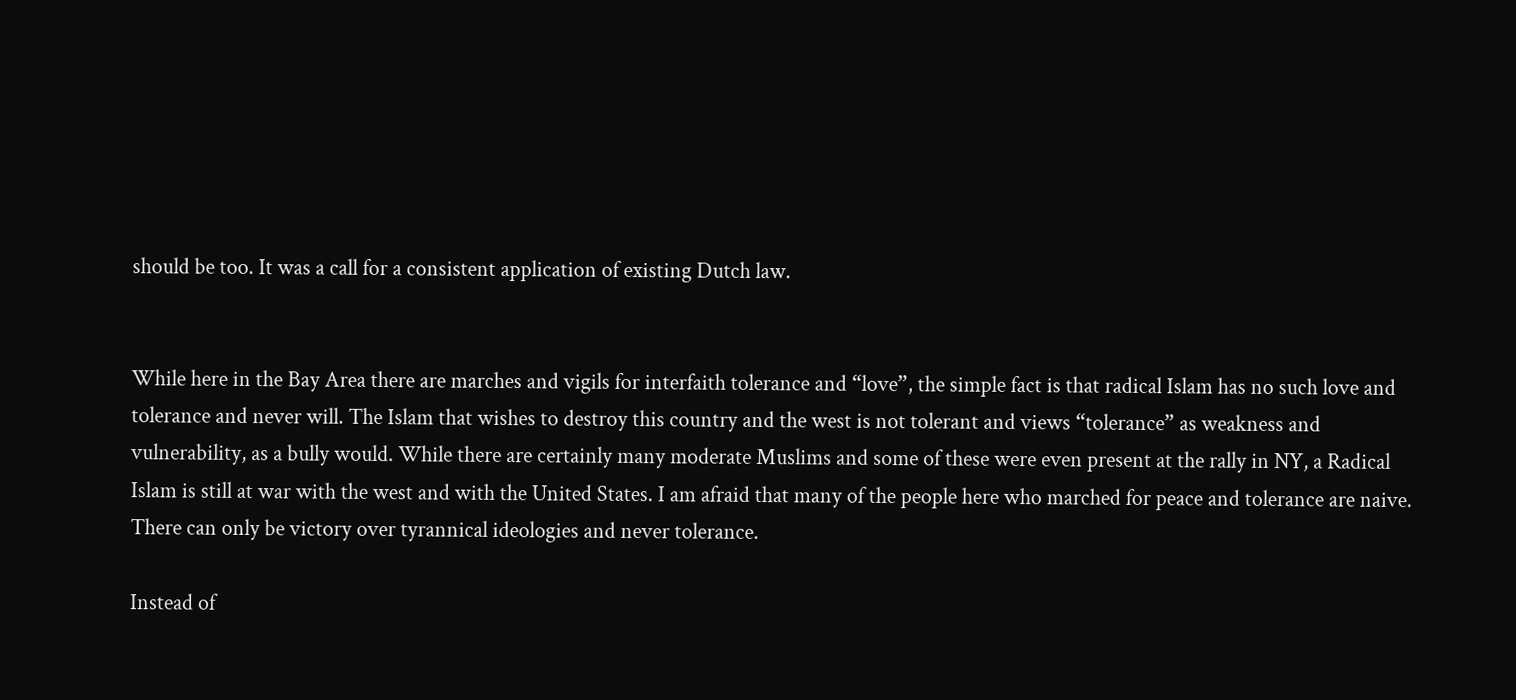should be too. It was a call for a consistent application of existing Dutch law.


While here in the Bay Area there are marches and vigils for interfaith tolerance and “love”, the simple fact is that radical Islam has no such love and tolerance and never will. The Islam that wishes to destroy this country and the west is not tolerant and views “tolerance” as weakness and vulnerability, as a bully would. While there are certainly many moderate Muslims and some of these were even present at the rally in NY, a Radical Islam is still at war with the west and with the United States. I am afraid that many of the people here who marched for peace and tolerance are naive. There can only be victory over tyrannical ideologies and never tolerance.

Instead of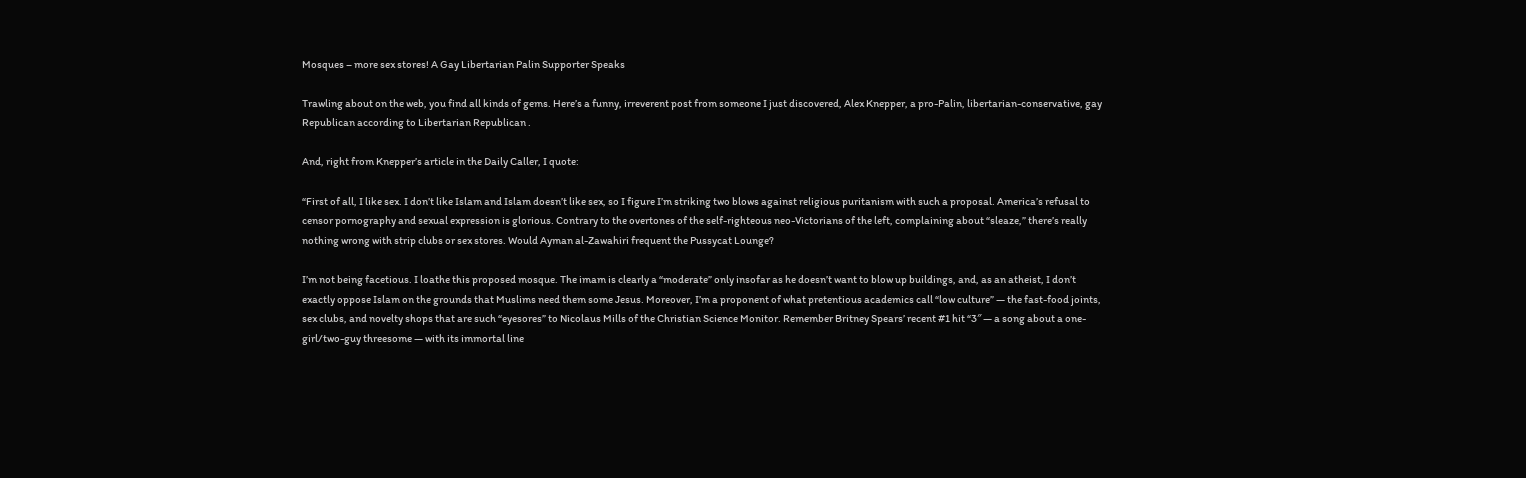Mosques – more sex stores! A Gay Libertarian Palin Supporter Speaks

Trawling about on the web, you find all kinds of gems. Here’s a funny, irreverent post from someone I just discovered, Alex Knepper, a pro-Palin, libertarian-conservative, gay Republican according to Libertarian Republican .

And, right from Knepper’s article in the Daily Caller, I quote:

“First of all, I like sex. I don’t like Islam and Islam doesn’t like sex, so I figure I’m striking two blows against religious puritanism with such a proposal. America’s refusal to censor pornography and sexual expression is glorious. Contrary to the overtones of the self-righteous neo-Victorians of the left, complaining about “sleaze,” there’s really nothing wrong with strip clubs or sex stores. Would Ayman al-Zawahiri frequent the Pussycat Lounge?

I’m not being facetious. I loathe this proposed mosque. The imam is clearly a “moderate” only insofar as he doesn’t want to blow up buildings, and, as an atheist, I don’t exactly oppose Islam on the grounds that Muslims need them some Jesus. Moreover, I’m a proponent of what pretentious academics call “low culture” — the fast-food joints, sex clubs, and novelty shops that are such “eyesores” to Nicolaus Mills of the Christian Science Monitor. Remember Britney Spears’ recent #1 hit “3″ — a song about a one-girl/two-guy threesome — with its immortal line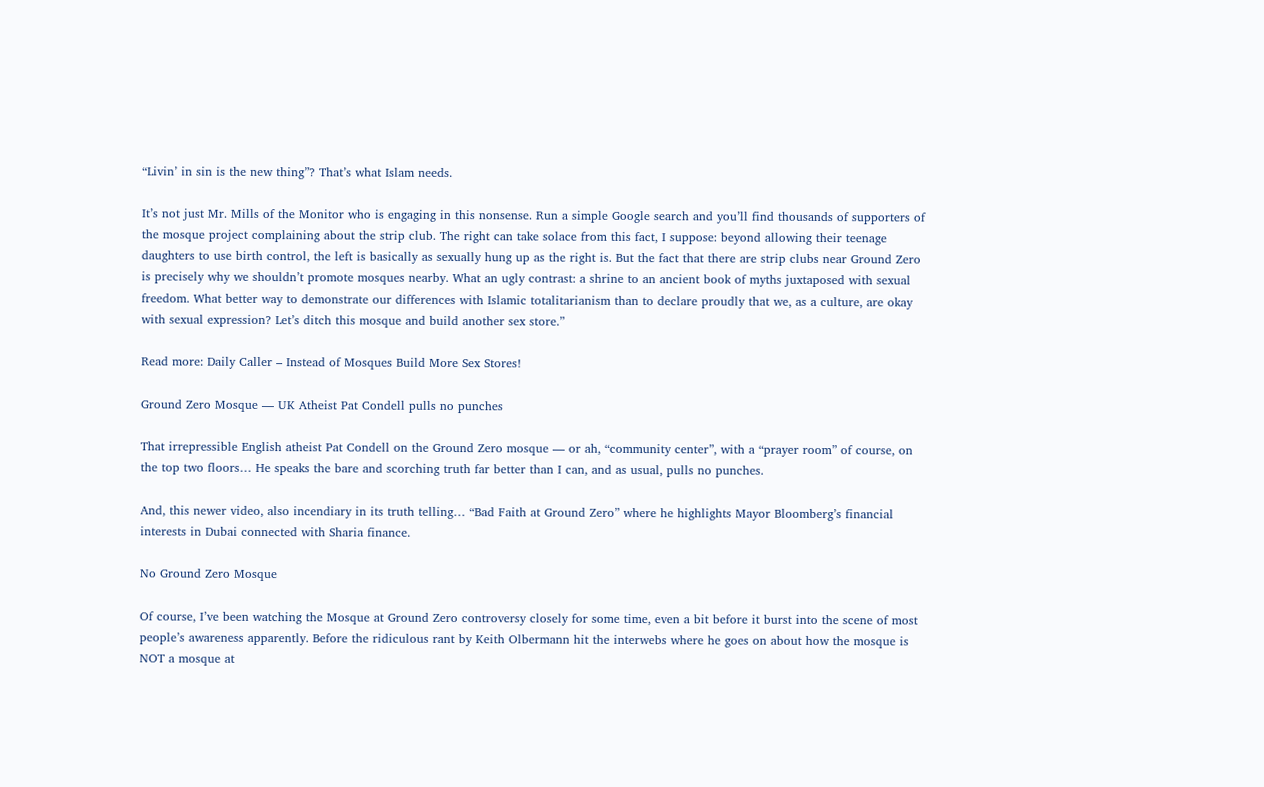“Livin’ in sin is the new thing”? That’s what Islam needs.

It’s not just Mr. Mills of the Monitor who is engaging in this nonsense. Run a simple Google search and you’ll find thousands of supporters of the mosque project complaining about the strip club. The right can take solace from this fact, I suppose: beyond allowing their teenage daughters to use birth control, the left is basically as sexually hung up as the right is. But the fact that there are strip clubs near Ground Zero is precisely why we shouldn’t promote mosques nearby. What an ugly contrast: a shrine to an ancient book of myths juxtaposed with sexual freedom. What better way to demonstrate our differences with Islamic totalitarianism than to declare proudly that we, as a culture, are okay with sexual expression? Let’s ditch this mosque and build another sex store.”

Read more: Daily Caller – Instead of Mosques Build More Sex Stores!

Ground Zero Mosque — UK Atheist Pat Condell pulls no punches

That irrepressible English atheist Pat Condell on the Ground Zero mosque — or ah, “community center”, with a “prayer room” of course, on the top two floors… He speaks the bare and scorching truth far better than I can, and as usual, pulls no punches.

And, this newer video, also incendiary in its truth telling… “Bad Faith at Ground Zero” where he highlights Mayor Bloomberg’s financial interests in Dubai connected with Sharia finance.

No Ground Zero Mosque

Of course, I’ve been watching the Mosque at Ground Zero controversy closely for some time, even a bit before it burst into the scene of most people’s awareness apparently. Before the ridiculous rant by Keith Olbermann hit the interwebs where he goes on about how the mosque is NOT a mosque at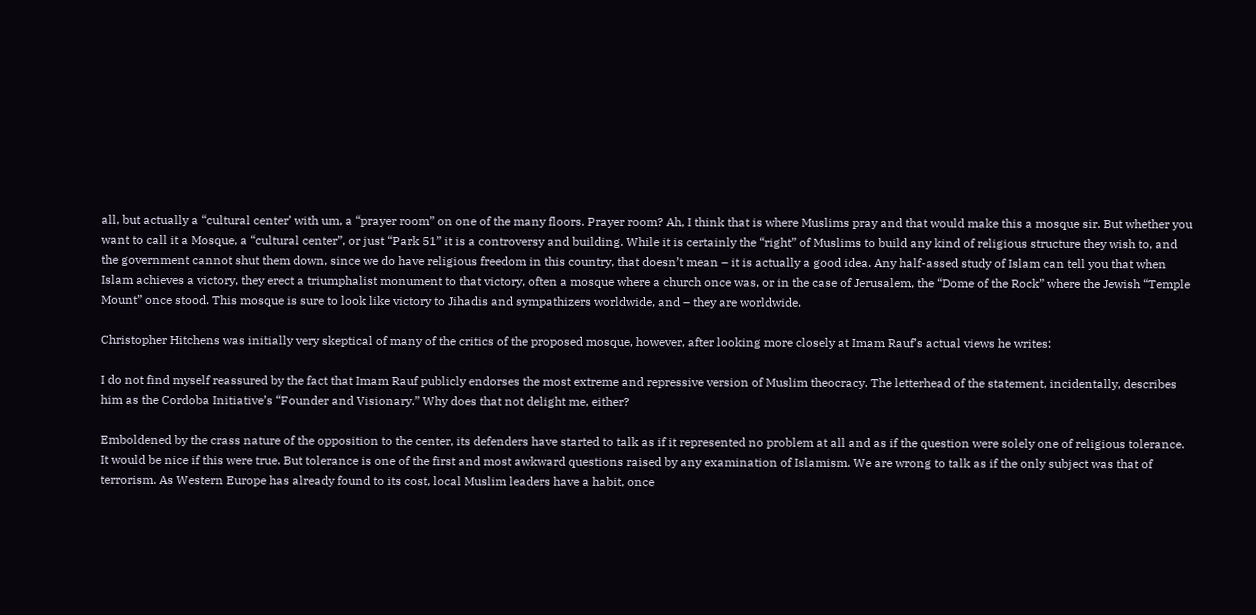all, but actually a “cultural center’ with um, a “prayer room” on one of the many floors. Prayer room? Ah, I think that is where Muslims pray and that would make this a mosque sir. But whether you want to call it a Mosque, a “cultural center”, or just “Park 51” it is a controversy and building. While it is certainly the “right” of Muslims to build any kind of religious structure they wish to, and the government cannot shut them down, since we do have religious freedom in this country, that doesn’t mean – it is actually a good idea. Any half-assed study of Islam can tell you that when Islam achieves a victory, they erect a triumphalist monument to that victory, often a mosque where a church once was, or in the case of Jerusalem, the “Dome of the Rock” where the Jewish “Temple Mount” once stood. This mosque is sure to look like victory to Jihadis and sympathizers worldwide, and – they are worldwide.

Christopher Hitchens was initially very skeptical of many of the critics of the proposed mosque, however, after looking more closely at Imam Rauf’s actual views he writes:

I do not find myself reassured by the fact that Imam Rauf publicly endorses the most extreme and repressive version of Muslim theocracy. The letterhead of the statement, incidentally, describes him as the Cordoba Initiative’s “Founder and Visionary.” Why does that not delight me, either?

Emboldened by the crass nature of the opposition to the center, its defenders have started to talk as if it represented no problem at all and as if the question were solely one of religious tolerance. It would be nice if this were true. But tolerance is one of the first and most awkward questions raised by any examination of Islamism. We are wrong to talk as if the only subject was that of terrorism. As Western Europe has already found to its cost, local Muslim leaders have a habit, once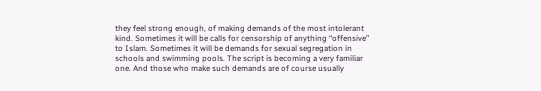they feel strong enough, of making demands of the most intolerant kind. Sometimes it will be calls for censorship of anything “offensive” to Islam. Sometimes it will be demands for sexual segregation in schools and swimming pools. The script is becoming a very familiar one. And those who make such demands are of course usually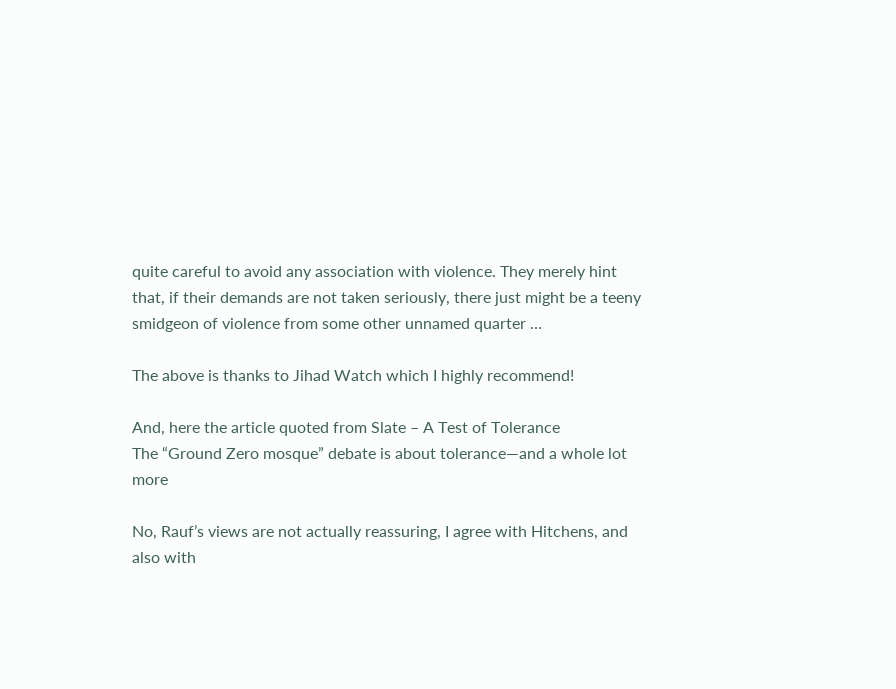quite careful to avoid any association with violence. They merely hint that, if their demands are not taken seriously, there just might be a teeny smidgeon of violence from some other unnamed quarter …

The above is thanks to Jihad Watch which I highly recommend!

And, here the article quoted from Slate – A Test of Tolerance
The “Ground Zero mosque” debate is about tolerance—and a whole lot more

No, Rauf’s views are not actually reassuring, I agree with Hitchens, and also with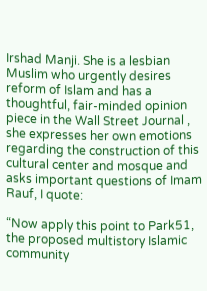Irshad Manji. She is a lesbian Muslim who urgently desires reform of Islam and has a thoughtful, fair-minded opinion piece in the Wall Street Journal , she expresses her own emotions regarding the construction of this cultural center and mosque and asks important questions of Imam Rauf, I quote:

“Now apply this point to Park51, the proposed multistory Islamic community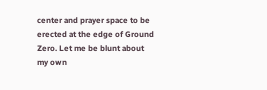center and prayer space to be erected at the edge of Ground Zero. Let me be blunt about my own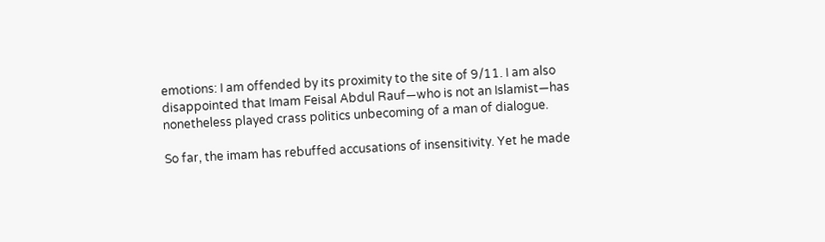emotions: I am offended by its proximity to the site of 9/11. I am also disappointed that Imam Feisal Abdul Rauf—who is not an Islamist—has nonetheless played crass politics unbecoming of a man of dialogue.

So far, the imam has rebuffed accusations of insensitivity. Yet he made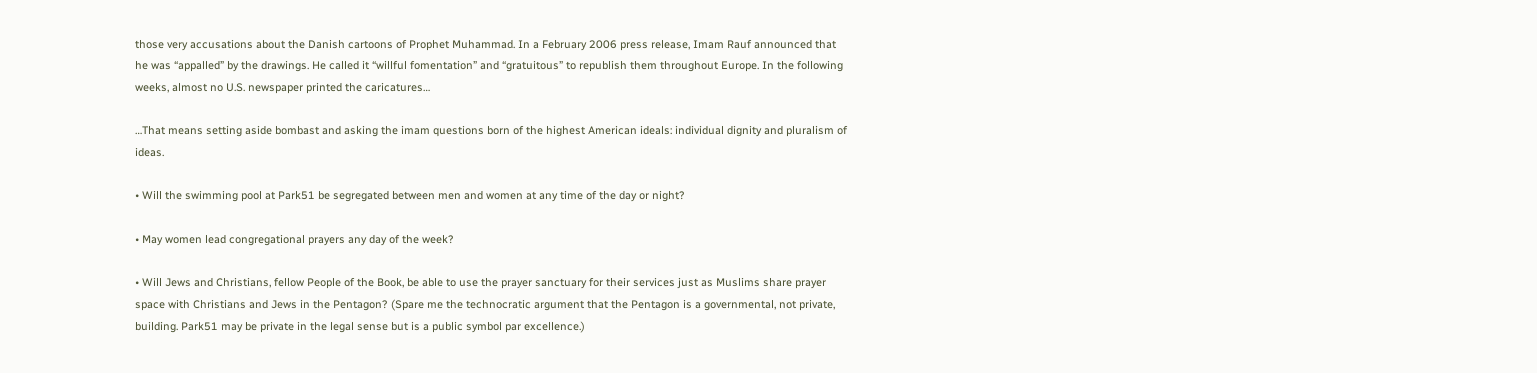those very accusations about the Danish cartoons of Prophet Muhammad. In a February 2006 press release, Imam Rauf announced that he was “appalled” by the drawings. He called it “willful fomentation” and “gratuitous” to republish them throughout Europe. In the following weeks, almost no U.S. newspaper printed the caricatures…

…That means setting aside bombast and asking the imam questions born of the highest American ideals: individual dignity and pluralism of ideas.

• Will the swimming pool at Park51 be segregated between men and women at any time of the day or night?

• May women lead congregational prayers any day of the week?

• Will Jews and Christians, fellow People of the Book, be able to use the prayer sanctuary for their services just as Muslims share prayer space with Christians and Jews in the Pentagon? (Spare me the technocratic argument that the Pentagon is a governmental, not private, building. Park51 may be private in the legal sense but is a public symbol par excellence.)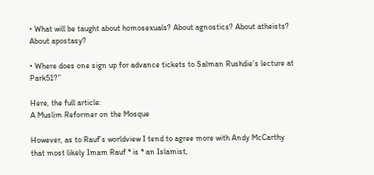• What will be taught about homosexuals? About agnostics? About atheists? About apostasy?

• Where does one sign up for advance tickets to Salman Rushdie’s lecture at Park51?”

Here, the full article:
A Muslim Reformer on the Mosque

However, as to Rauf’s worldview I tend to agree more with Andy McCarthy that most likely Imam Rauf * is * an Islamist,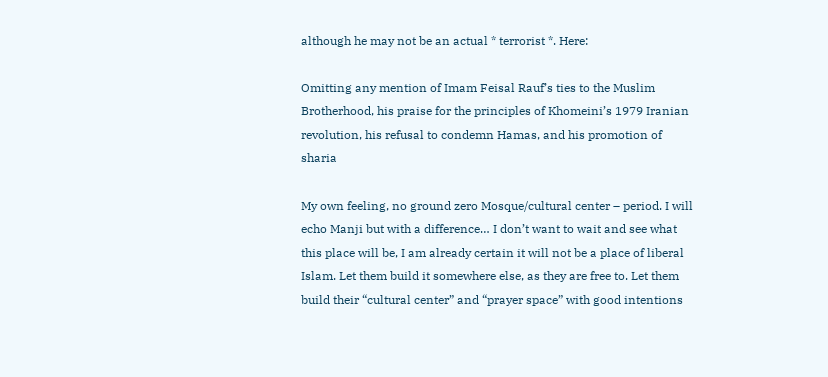although he may not be an actual * terrorist *. Here:

Omitting any mention of Imam Feisal Rauf’s ties to the Muslim Brotherhood, his praise for the principles of Khomeini’s 1979 Iranian revolution, his refusal to condemn Hamas, and his promotion of sharia

My own feeling, no ground zero Mosque/cultural center – period. I will echo Manji but with a difference… I don’t want to wait and see what this place will be, I am already certain it will not be a place of liberal Islam. Let them build it somewhere else, as they are free to. Let them build their “cultural center” and “prayer space” with good intentions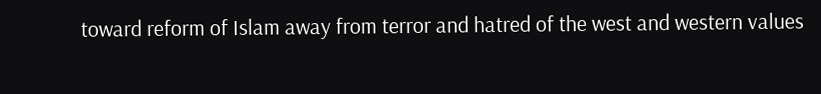toward reform of Islam away from terror and hatred of the west and western values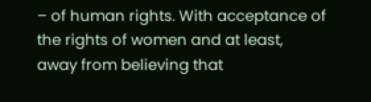– of human rights. With acceptance of the rights of women and at least, away from believing that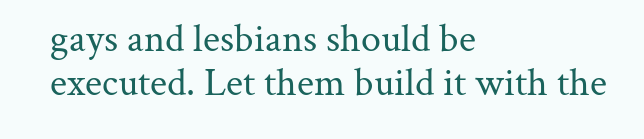gays and lesbians should be executed. Let them build it with the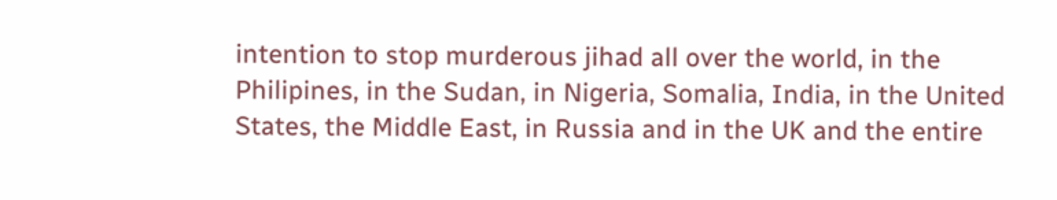intention to stop murderous jihad all over the world, in the Philipines, in the Sudan, in Nigeria, Somalia, India, in the United States, the Middle East, in Russia and in the UK and the entire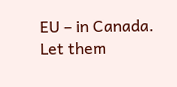EU – in Canada. Let them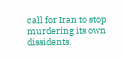call for Iran to stop murdering its own dissidents.